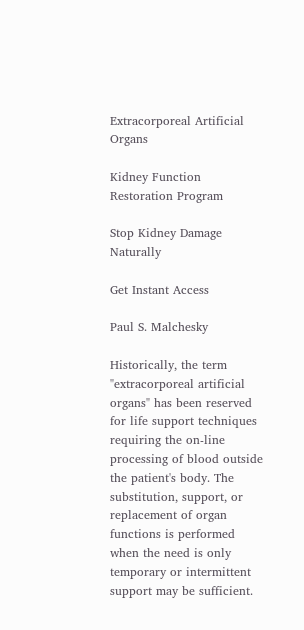Extracorporeal Artificial Organs

Kidney Function Restoration Program

Stop Kidney Damage Naturally

Get Instant Access

Paul S. Malchesky

Historically, the term "extracorporeal artificial organs" has been reserved for life support techniques requiring the on-line processing of blood outside the patient's body. The substitution, support, or replacement of organ functions is performed when the need is only temporary or intermittent support may be sufficient.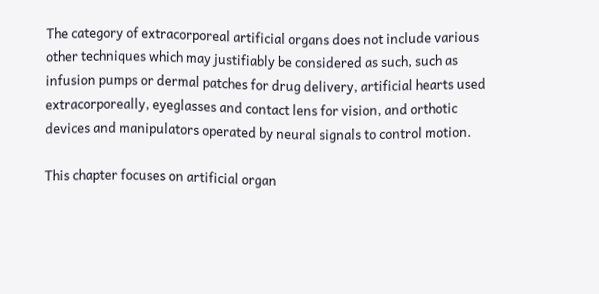The category of extracorporeal artificial organs does not include various other techniques which may justifiably be considered as such, such as infusion pumps or dermal patches for drug delivery, artificial hearts used extracorporeally, eyeglasses and contact lens for vision, and orthotic devices and manipulators operated by neural signals to control motion.

This chapter focuses on artificial organ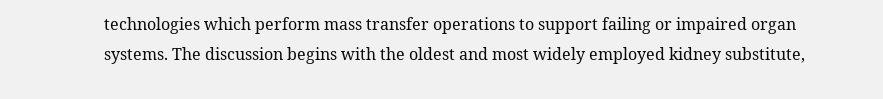technologies which perform mass transfer operations to support failing or impaired organ systems. The discussion begins with the oldest and most widely employed kidney substitute,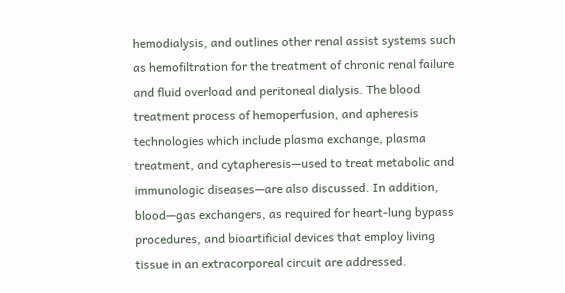hemodialysis, and outlines other renal assist systems such as hemofiltration for the treatment of chronic renal failure and fluid overload and peritoneal dialysis. The blood treatment process of hemoperfusion, and apheresis technologies which include plasma exchange, plasma treatment, and cytapheresis—used to treat metabolic and immunologic diseases—are also discussed. In addition, blood—gas exchangers, as required for heart-lung bypass procedures, and bioartificial devices that employ living tissue in an extracorporeal circuit are addressed.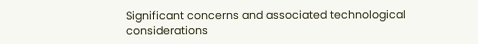Significant concerns and associated technological considerations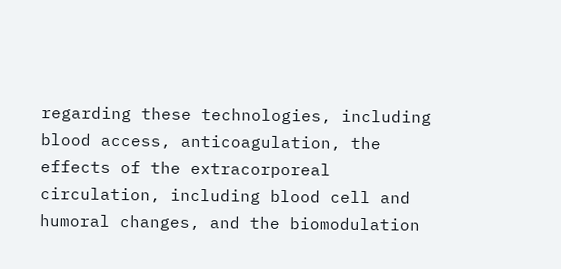regarding these technologies, including blood access, anticoagulation, the effects of the extracorporeal circulation, including blood cell and humoral changes, and the biomodulation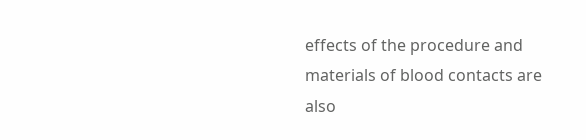effects of the procedure and materials of blood contacts are also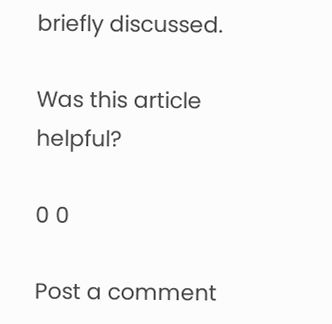briefly discussed.

Was this article helpful?

0 0

Post a comment